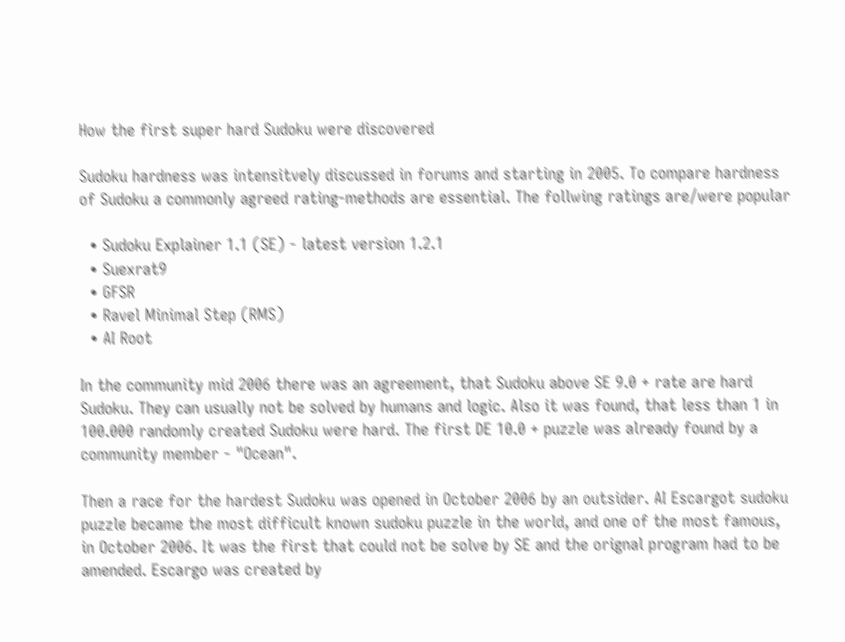How the first super hard Sudoku were discovered

Sudoku hardness was intensitvely discussed in forums and starting in 2005. To compare hardness of Sudoku a commonly agreed rating-methods are essential. The follwing ratings are/were popular

  • Sudoku Explainer 1.1 (SE) - latest version 1.2.1
  • Suexrat9
  • GFSR
  • Ravel Minimal Step (RMS)
  • AI Root

In the community mid 2006 there was an agreement, that Sudoku above SE 9.0 + rate are hard Sudoku. They can usually not be solved by humans and logic. Also it was found, that less than 1 in 100.000 randomly created Sudoku were hard. The first DE 10.0 + puzzle was already found by a community member - "Ocean".

Then a race for the hardest Sudoku was opened in October 2006 by an outsider. AI Escargot sudoku puzzle became the most difficult known sudoku puzzle in the world, and one of the most famous, in October 2006. It was the first that could not be solve by SE and the orignal program had to be amended. Escargo was created by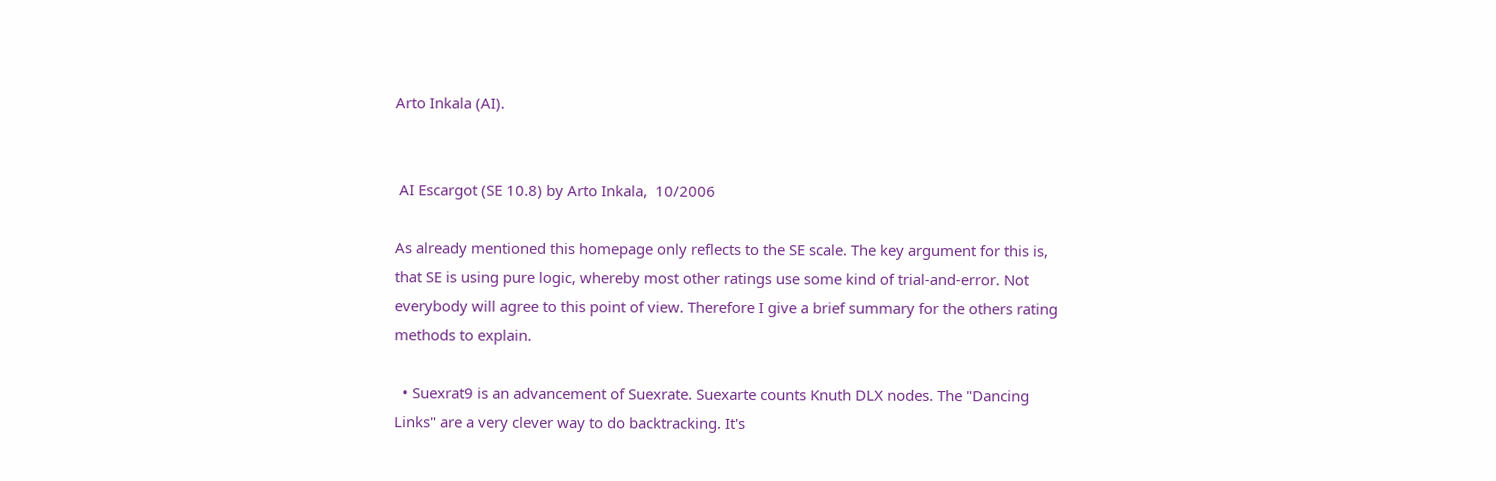Arto Inkala (AI).


 AI Escargot (SE 10.8) by Arto Inkala,  10/2006

As already mentioned this homepage only reflects to the SE scale. The key argument for this is, that SE is using pure logic, whereby most other ratings use some kind of trial-and-error. Not everybody will agree to this point of view. Therefore I give a brief summary for the others rating methods to explain.

  • Suexrat9 is an advancement of Suexrate. Suexarte counts Knuth DLX nodes. The "Dancing Links" are a very clever way to do backtracking. It's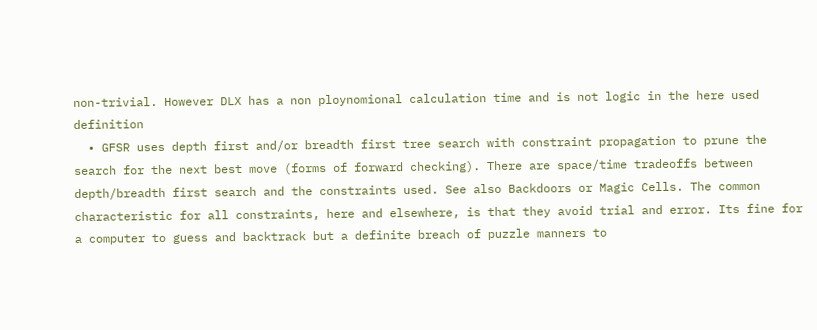non-trivial. However DLX has a non ploynomional calculation time and is not logic in the here used definition
  • GFSR uses depth first and/or breadth first tree search with constraint propagation to prune the search for the next best move (forms of forward checking). There are space/time tradeoffs between depth/breadth first search and the constraints used. See also Backdoors or Magic Cells. The common characteristic for all constraints, here and elsewhere, is that they avoid trial and error. Its fine for a computer to guess and backtrack but a definite breach of puzzle manners to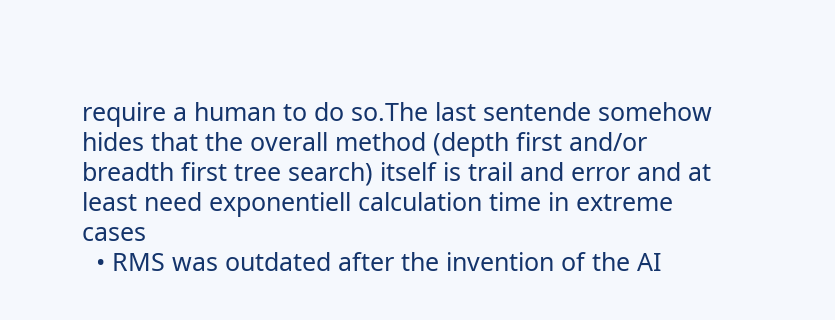require a human to do so.The last sentende somehow hides that the overall method (depth first and/or breadth first tree search) itself is trail and error and at least need exponentiell calculation time in extreme cases
  • RMS was outdated after the invention of the AI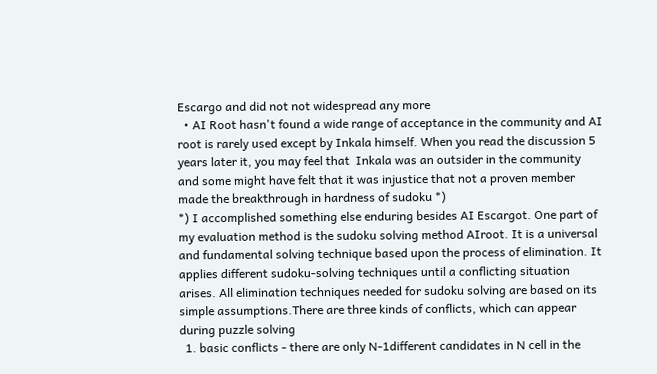Escargo and did not not widespread any more
  • AI Root hasn't found a wide range of acceptance in the community and AI root is rarely used except by Inkala himself. When you read the discussion 5 years later it, you may feel that  Inkala was an outsider in the community and some might have felt that it was injustice that not a proven member made the breakthrough in hardness of sudoku *)
*) I accomplished something else enduring besides AI Escargot. One part of my evaluation method is the sudoku solving method AIroot. It is a universal and fundamental solving technique based upon the process of elimination. It applies different sudoku-solving techniques until a conflicting situation arises. All elimination techniques needed for sudoku solving are based on its simple assumptions.There are three kinds of conflicts, which can appear during puzzle solving
  1. basic conflicts - there are only N-1different candidates in N cell in the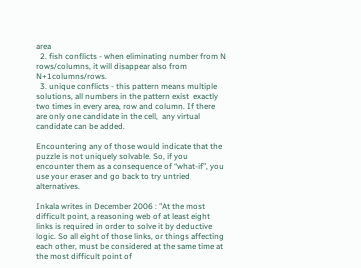area
  2. fish conflicts - when eliminating number from N rows/columns, it will disappear also from N+1columns/rows.
  3. unique conflicts - this pattern means multiple solutions, all numbers in the pattern exist  exactly two times in every area, row and column. If there are only one candidate in the cell,  any virtual candidate can be added.

Encountering any of those would indicate that the puzzle is not uniquely solvable. So, if you encounter them as a consequence of “what-if”, you use your eraser and go back to try untried alternatives.

Inkala writes in December 2006 : "At the most difficult point, a reasoning web of at least eight links is required in order to solve it by deductive logic. So all eight of those links, or things affecting each other, must be considered at the same time at the most difficult point of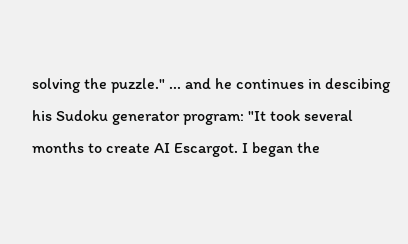solving the puzzle." ... and he continues in descibing  his Sudoku generator program: "It took several months to create AI Escargot. I began the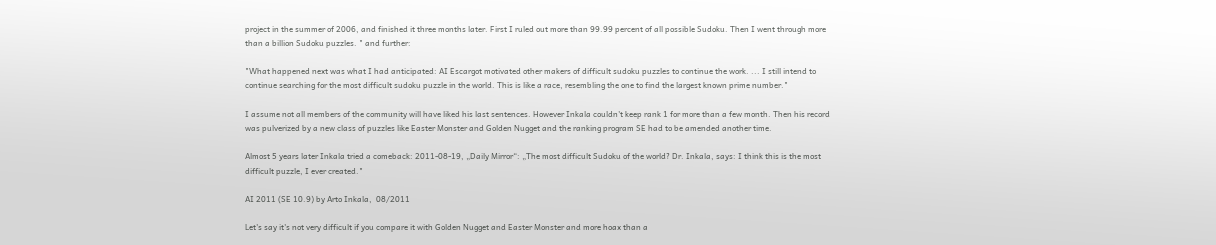project in the summer of 2006, and finished it three months later. First I ruled out more than 99.99 percent of all possible Sudoku. Then I went through more than a billion Sudoku puzzles. " and further:

"What happened next was what I had anticipated: AI Escargot motivated other makers of difficult sudoku puzzles to continue the work. ... I still intend to continue searching for the most difficult sudoku puzzle in the world. This is like a race, resembling the one to find the largest known prime number."

I assume not all members of the community will have liked his last sentences. However Inkala couldn't keep rank 1 for more than a few month. Then his record was pulverized by a new class of puzzles like Easter Monster and Golden Nugget and the ranking program SE had to be amended another time.

Almost 5 years later Inkala tried a comeback: 2011-08-19, „Daily Mirror“: „The most difficult Sudoku of the world? Dr. Inkala, says: I think this is the most difficult puzzle, I ever created."

AI 2011 (SE 10.9) by Arto Inkala,  08/2011

Let's say it's not very difficult if you compare it with Golden Nugget and Easter Monster and more hoax than a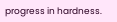progress in hardness.